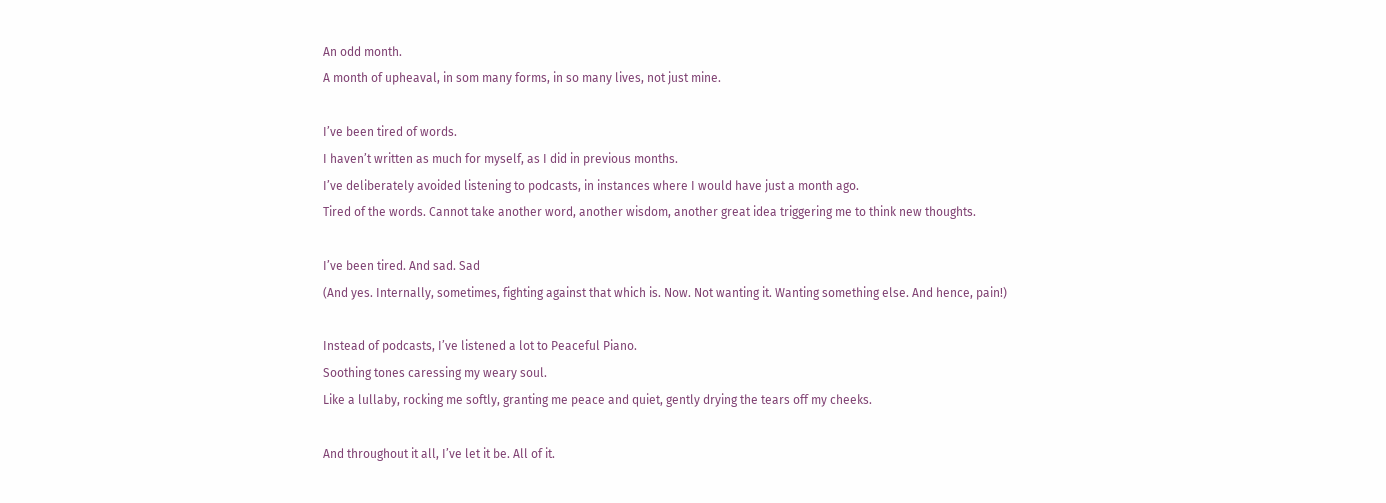An odd month.
A month of upheaval, in som many forms, in so many lives, not just mine.

I’ve been tired of words.
I haven’t written as much for myself, as I did in previous months.
I’ve deliberately avoided listening to podcasts, in instances where I would have just a month ago.
Tired of the words. Cannot take another word, another wisdom, another great idea triggering me to think new thoughts.

I’ve been tired. And sad. Sad
(And yes. Internally, sometimes, fighting against that which is. Now. Not wanting it. Wanting something else. And hence, pain!)

Instead of podcasts, I’ve listened a lot to Peaceful Piano.
Soothing tones caressing my weary soul.
Like a lullaby, rocking me softly, granting me peace and quiet, gently drying the tears off my cheeks.

And throughout it all, I’ve let it be. All of it.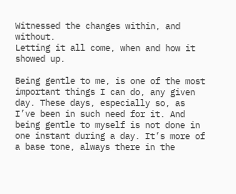Witnessed the changes within, and without.
Letting it all come, when and how it showed up.

Being gentle to me, is one of the most important things I can do, any given day. These days, especially so, as I’ve been in such need for it. And being gentle to myself is not done in one instant during a day. It’s more of a base tone, always there in the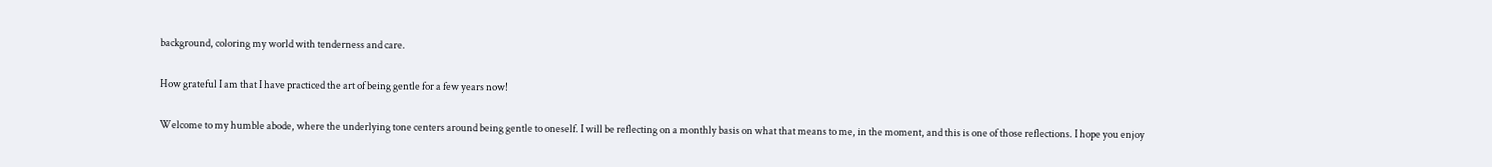background, coloring my world with tenderness and care.

How grateful I am that I have practiced the art of being gentle for a few years now!

Welcome to my humble abode, where the underlying tone centers around being gentle to oneself. I will be reflecting on a monthly basis on what that means to me, in the moment, and this is one of those reflections. I hope you enjoy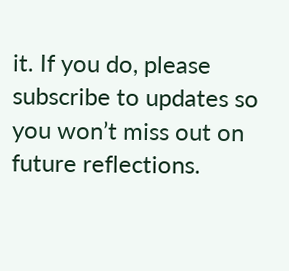it. If you do, please subscribe to updates so you won’t miss out on future reflections.